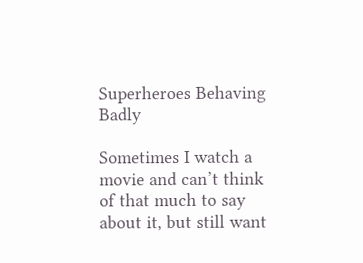Superheroes Behaving Badly

Sometimes I watch a movie and can’t think of that much to say about it, but still want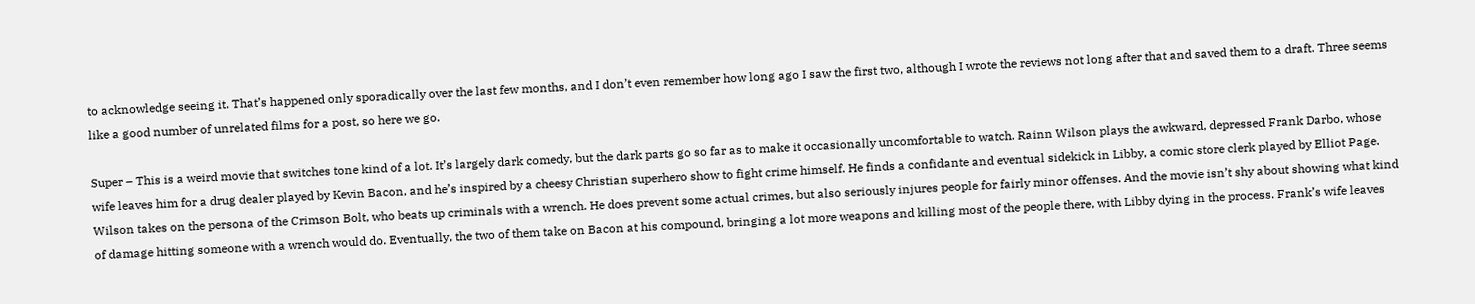to acknowledge seeing it. That’s happened only sporadically over the last few months, and I don’t even remember how long ago I saw the first two, although I wrote the reviews not long after that and saved them to a draft. Three seems like a good number of unrelated films for a post, so here we go.

Super – This is a weird movie that switches tone kind of a lot. It’s largely dark comedy, but the dark parts go so far as to make it occasionally uncomfortable to watch. Rainn Wilson plays the awkward, depressed Frank Darbo, whose wife leaves him for a drug dealer played by Kevin Bacon, and he’s inspired by a cheesy Christian superhero show to fight crime himself. He finds a confidante and eventual sidekick in Libby, a comic store clerk played by Elliot Page. Wilson takes on the persona of the Crimson Bolt, who beats up criminals with a wrench. He does prevent some actual crimes, but also seriously injures people for fairly minor offenses. And the movie isn’t shy about showing what kind of damage hitting someone with a wrench would do. Eventually, the two of them take on Bacon at his compound, bringing a lot more weapons and killing most of the people there, with Libby dying in the process. Frank’s wife leaves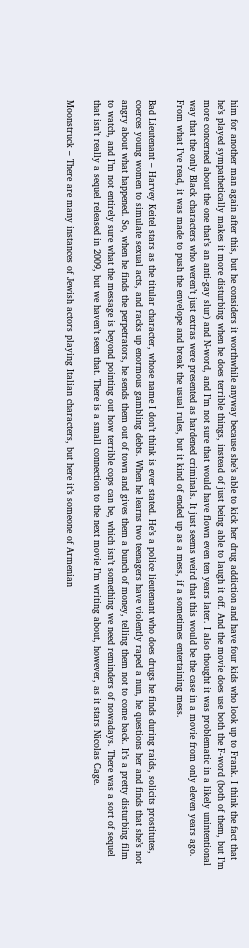him for another man again after this, but he considers it worthwhile anyway because she’s able to kick her drug addiction and have four kids who look up to Frank. I think the fact that he’s played sympathetically makes it more disturbing when he does terrible things, instead of just being able to laugh it off. And the movie does use both the F-word (both of them, but I’m more concerned about the one that’s an anti-gay slur) and N-word, and I’m not sure that would have flown even ten years later. I also thought it was problematic in a likely unintentional way that the only Black characters who weren’t just extras were presented as hardened criminals. It just seems weird that this would be the case in a movie from only eleven years ago. From what I’ve read, it was made to push the envelope and break the usual rules, but it kind of ended up as a mess, if a sometimes entertaining mess.

Bad Lieutenant – Harvey Keitel stars as the titular character, whose name I don’t think is ever stated. He’s a police lieutenant who does drugs he finds during raids, solicits prostitutes, coerces young women to simulate sexual acts, and racks up enormous gambling debts. When he learns two teenagers have violently raped a nun, he questions her and finds that she’s not angry about what happened. So, when he finds the perpetrators, he sends them out of town and gives them a bunch of money, telling them not to come back. It’s a pretty disturbing film to watch, and I’m not entirely sure what the message is beyond pointing out how terrible cops can be, which isn’t something we need reminders of nowadays. There was a sort of sequel that isn’t really a sequel released in 2009, but we haven’t seen that. There is a small connection to the next movie I’m writing about, however, as it stars Nicolas Cage.

Moonstruck – There are many instances of Jewish actors playing Italian characters, but here it’s someone of Armenian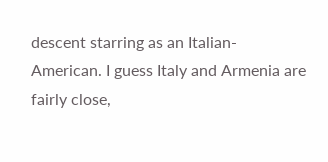descent starring as an Italian-American. I guess Italy and Armenia are fairly close,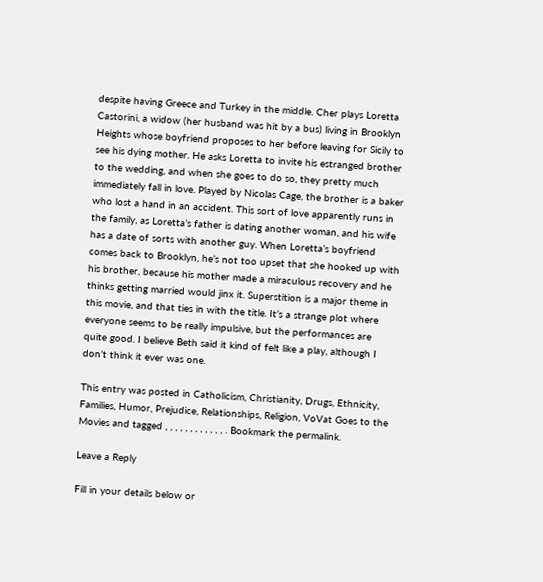despite having Greece and Turkey in the middle. Cher plays Loretta Castorini, a widow (her husband was hit by a bus) living in Brooklyn Heights whose boyfriend proposes to her before leaving for Sicily to see his dying mother. He asks Loretta to invite his estranged brother to the wedding, and when she goes to do so, they pretty much immediately fall in love. Played by Nicolas Cage, the brother is a baker who lost a hand in an accident. This sort of love apparently runs in the family, as Loretta’s father is dating another woman, and his wife has a date of sorts with another guy. When Loretta’s boyfriend comes back to Brooklyn, he’s not too upset that she hooked up with his brother, because his mother made a miraculous recovery and he thinks getting married would jinx it. Superstition is a major theme in this movie, and that ties in with the title. It’s a strange plot where everyone seems to be really impulsive, but the performances are quite good. I believe Beth said it kind of felt like a play, although I don’t think it ever was one.

This entry was posted in Catholicism, Christianity, Drugs, Ethnicity, Families, Humor, Prejudice, Relationships, Religion, VoVat Goes to the Movies and tagged , , , , , , , , , , , , . Bookmark the permalink.

Leave a Reply

Fill in your details below or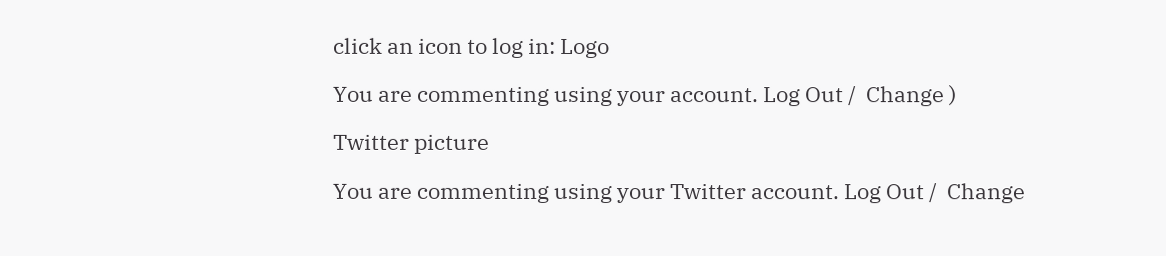click an icon to log in: Logo

You are commenting using your account. Log Out /  Change )

Twitter picture

You are commenting using your Twitter account. Log Out /  Change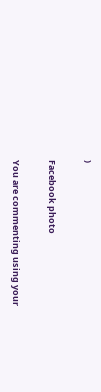)

Facebook photo

You are commenting using your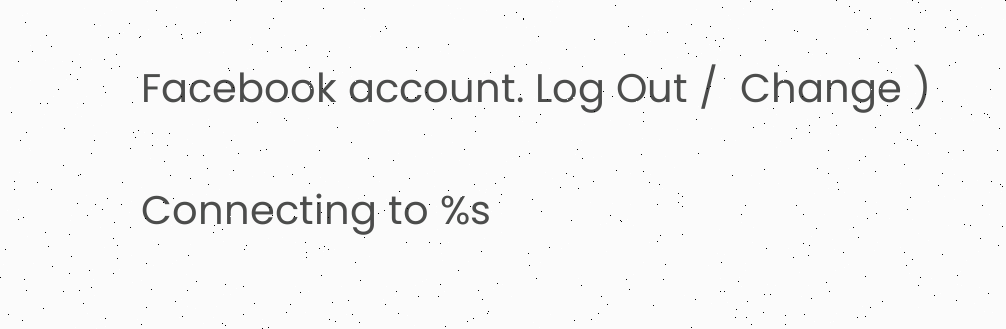Facebook account. Log Out /  Change )

Connecting to %s